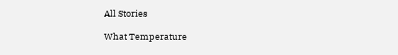All Stories

What Temperature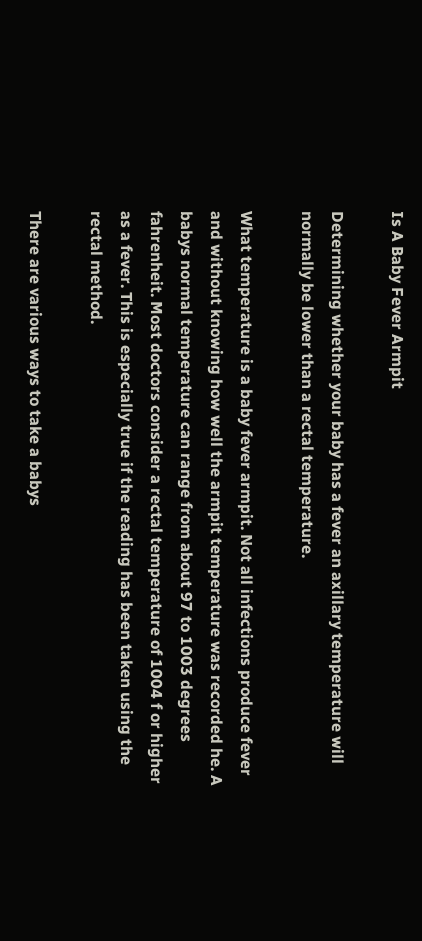Is A Baby Fever Armpit

Determining whether your baby has a fever an axillary temperature will normally be lower than a rectal temperature.

What temperature is a baby fever armpit. Not all infections produce fever and without knowing how well the armpit temperature was recorded he. A babys normal temperature can range from about 97 to 1003 degrees fahrenheit. Most doctors consider a rectal temperature of 1004 f or higher as a fever. This is especially true if the reading has been taken using the rectal method.

There are various ways to take a babys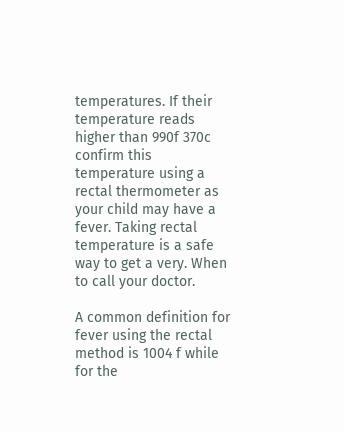temperatures. If their temperature reads higher than 990f 370c confirm this temperature using a rectal thermometer as your child may have a fever. Taking rectal temperature is a safe way to get a very. When to call your doctor.

A common definition for fever using the rectal method is 1004 f while for the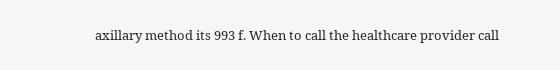axillary method its 993 f. When to call the healthcare provider call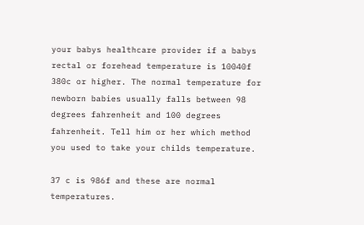your babys healthcare provider if a babys rectal or forehead temperature is 10040f 380c or higher. The normal temperature for newborn babies usually falls between 98 degrees fahrenheit and 100 degrees fahrenheit. Tell him or her which method you used to take your childs temperature.

37 c is 986f and these are normal temperatures.